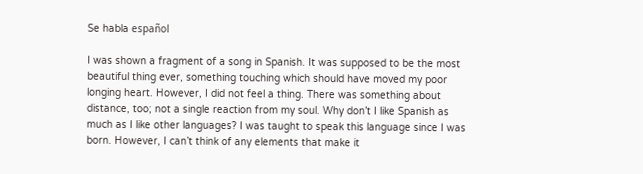Se habla español

I was shown a fragment of a song in Spanish. It was supposed to be the most beautiful thing ever, something touching which should have moved my poor longing heart. However, I did not feel a thing. There was something about distance, too; not a single reaction from my soul. Why don’t I like Spanish as much as I like other languages? I was taught to speak this language since I was born. However, I can’t think of any elements that make it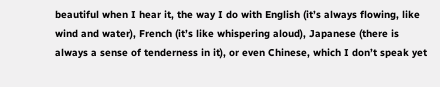beautiful when I hear it, the way I do with English (it’s always flowing, like wind and water), French (it’s like whispering aloud), Japanese (there is always a sense of tenderness in it), or even Chinese, which I don’t speak yet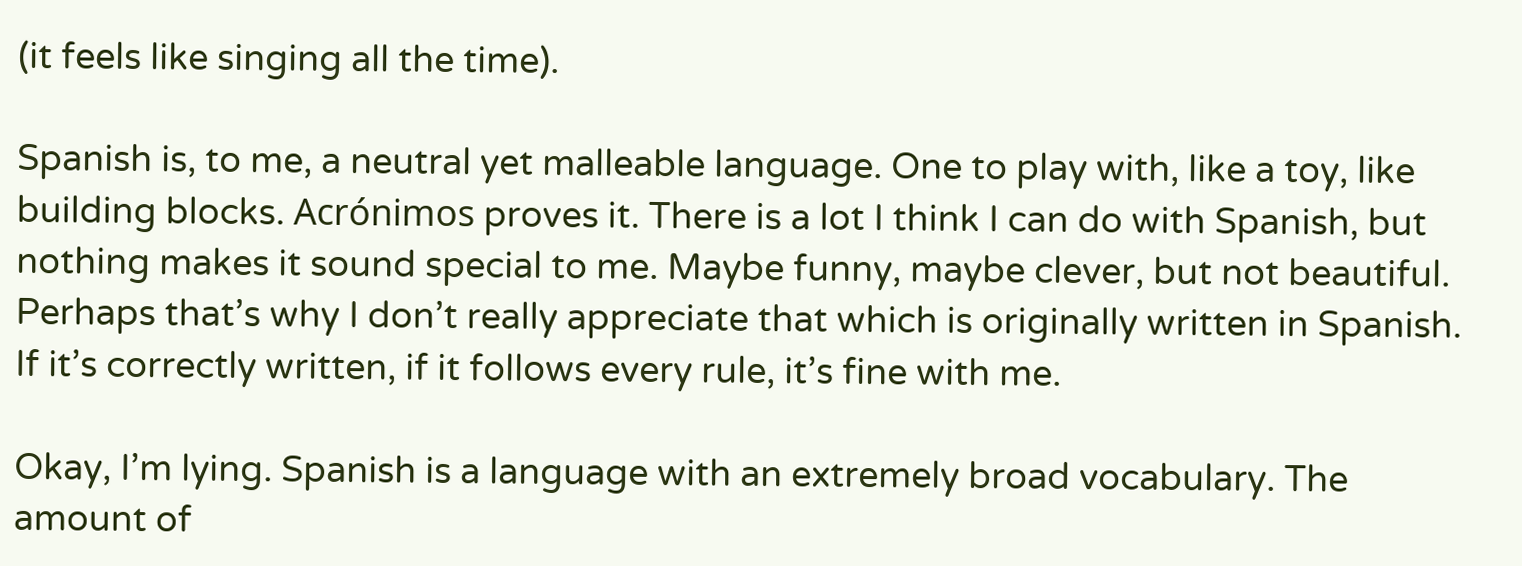(it feels like singing all the time).

Spanish is, to me, a neutral yet malleable language. One to play with, like a toy, like building blocks. Acrónimos proves it. There is a lot I think I can do with Spanish, but nothing makes it sound special to me. Maybe funny, maybe clever, but not beautiful. Perhaps that’s why I don’t really appreciate that which is originally written in Spanish. If it’s correctly written, if it follows every rule, it’s fine with me.

Okay, I’m lying. Spanish is a language with an extremely broad vocabulary. The amount of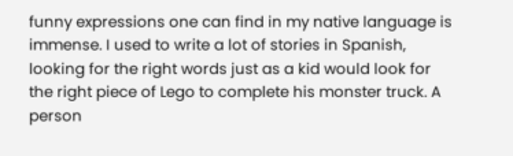funny expressions one can find in my native language is immense. I used to write a lot of stories in Spanish, looking for the right words just as a kid would look for the right piece of Lego to complete his monster truck. A person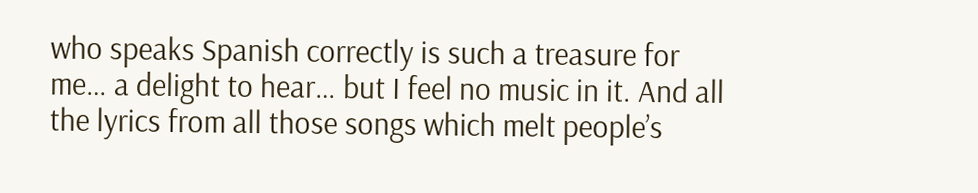who speaks Spanish correctly is such a treasure for me… a delight to hear… but I feel no music in it. And all the lyrics from all those songs which melt people’s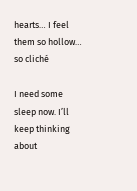hearts… I feel them so hollow… so cliché

I need some sleep now. I’ll keep thinking about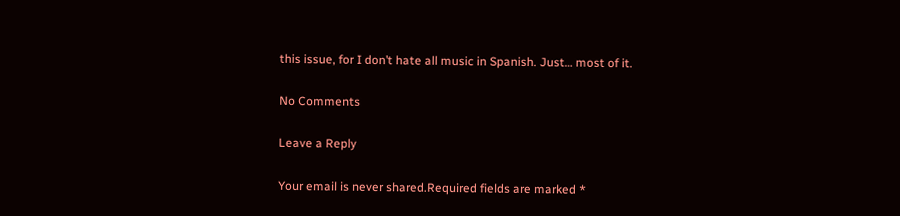this issue, for I don’t hate all music in Spanish. Just… most of it.

No Comments

Leave a Reply

Your email is never shared.Required fields are marked *